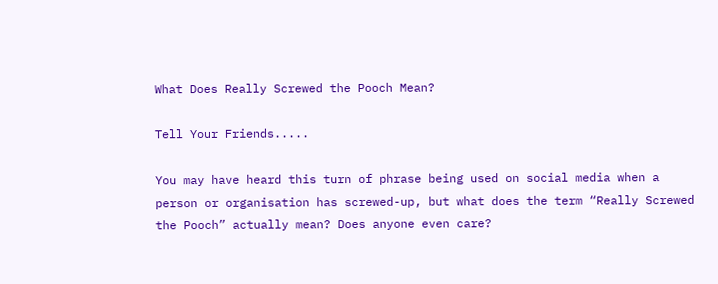What Does Really Screwed the Pooch Mean?

Tell Your Friends.....

You may have heard this turn of phrase being used on social media when a person or organisation has screwed-up, but what does the term “Really Screwed the Pooch” actually mean? Does anyone even care?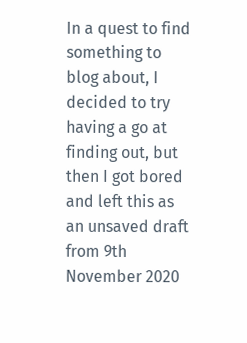In a quest to find something to blog about, I decided to try having a go at finding out, but then I got bored and left this as an unsaved draft from 9th November 2020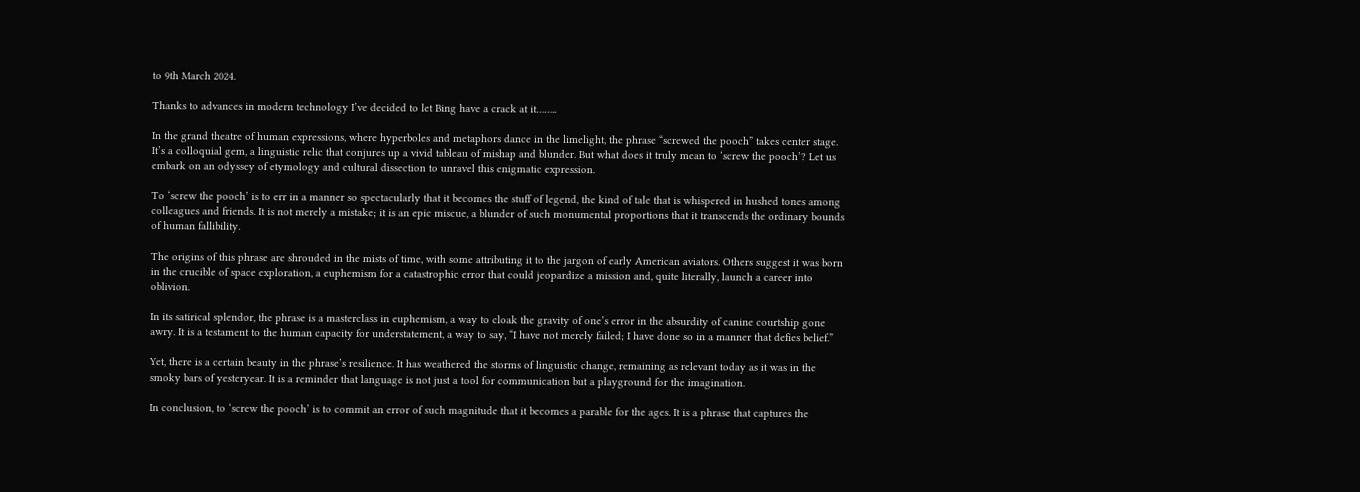to 9th March 2024.

Thanks to advances in modern technology I’ve decided to let Bing have a crack at it……..

In the grand theatre of human expressions, where hyperboles and metaphors dance in the limelight, the phrase “screwed the pooch” takes center stage. It’s a colloquial gem, a linguistic relic that conjures up a vivid tableau of mishap and blunder. But what does it truly mean to ‘screw the pooch’? Let us embark on an odyssey of etymology and cultural dissection to unravel this enigmatic expression.

To ‘screw the pooch’ is to err in a manner so spectacularly that it becomes the stuff of legend, the kind of tale that is whispered in hushed tones among colleagues and friends. It is not merely a mistake; it is an epic miscue, a blunder of such monumental proportions that it transcends the ordinary bounds of human fallibility.

The origins of this phrase are shrouded in the mists of time, with some attributing it to the jargon of early American aviators. Others suggest it was born in the crucible of space exploration, a euphemism for a catastrophic error that could jeopardize a mission and, quite literally, launch a career into oblivion.

In its satirical splendor, the phrase is a masterclass in euphemism, a way to cloak the gravity of one’s error in the absurdity of canine courtship gone awry. It is a testament to the human capacity for understatement, a way to say, “I have not merely failed; I have done so in a manner that defies belief.”

Yet, there is a certain beauty in the phrase’s resilience. It has weathered the storms of linguistic change, remaining as relevant today as it was in the smoky bars of yesteryear. It is a reminder that language is not just a tool for communication but a playground for the imagination.

In conclusion, to ‘screw the pooch’ is to commit an error of such magnitude that it becomes a parable for the ages. It is a phrase that captures the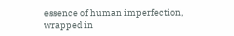essence of human imperfection, wrapped in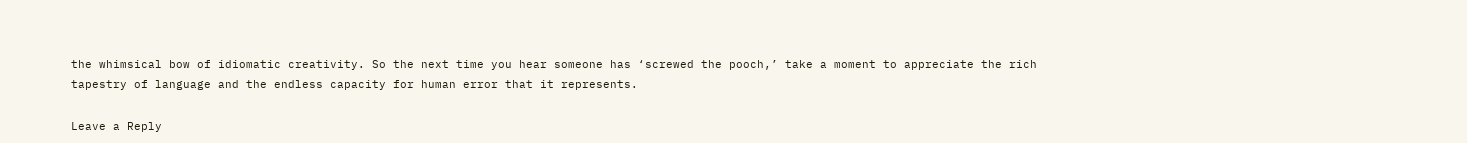the whimsical bow of idiomatic creativity. So the next time you hear someone has ‘screwed the pooch,’ take a moment to appreciate the rich tapestry of language and the endless capacity for human error that it represents.

Leave a Reply